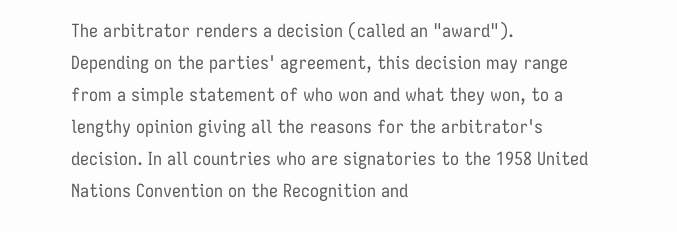The arbitrator renders a decision (called an "award"). Depending on the parties' agreement, this decision may range from a simple statement of who won and what they won, to a lengthy opinion giving all the reasons for the arbitrator's decision. In all countries who are signatories to the 1958 United Nations Convention on the Recognition and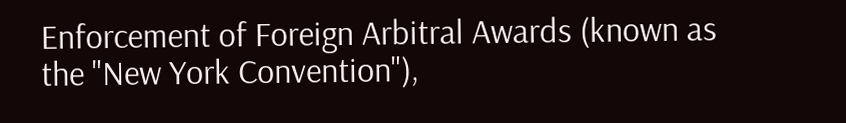Enforcement of Foreign Arbitral Awards (known as the "New York Convention"),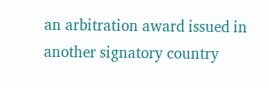an arbitration award issued in another signatory country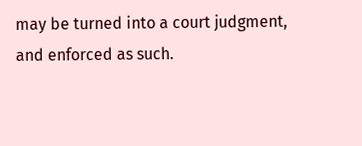may be turned into a court judgment, and enforced as such.